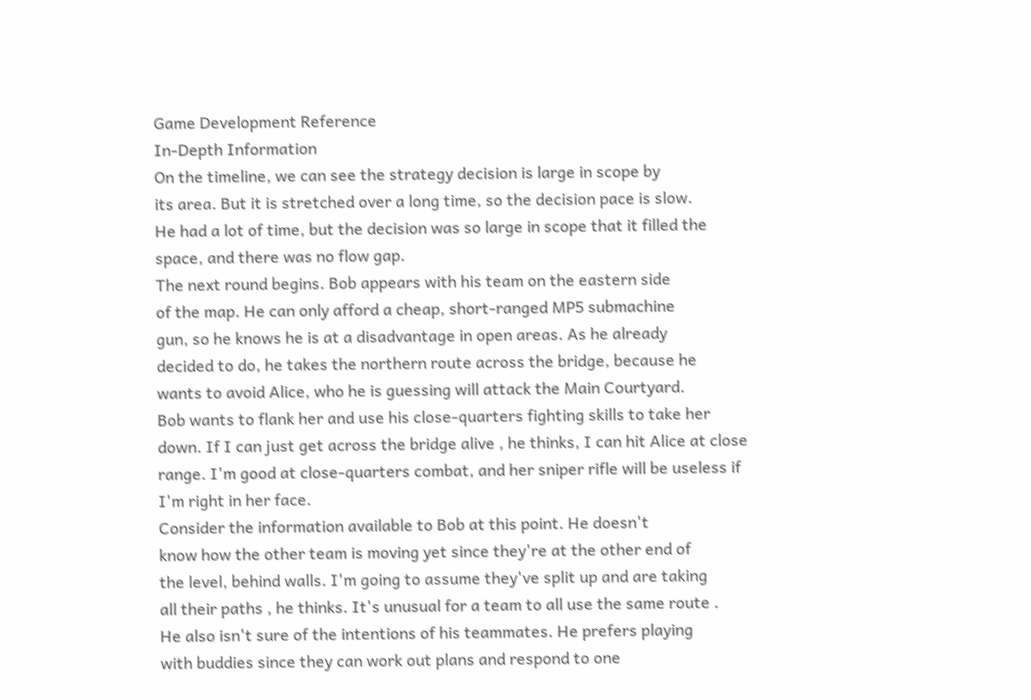Game Development Reference
In-Depth Information
On the timeline, we can see the strategy decision is large in scope by
its area. But it is stretched over a long time, so the decision pace is slow.
He had a lot of time, but the decision was so large in scope that it filled the
space, and there was no flow gap.
The next round begins. Bob appears with his team on the eastern side
of the map. He can only afford a cheap, short-ranged MP5 submachine
gun, so he knows he is at a disadvantage in open areas. As he already
decided to do, he takes the northern route across the bridge, because he
wants to avoid Alice, who he is guessing will attack the Main Courtyard.
Bob wants to flank her and use his close-quarters fighting skills to take her
down. If I can just get across the bridge alive , he thinks, I can hit Alice at close
range. I'm good at close-quarters combat, and her sniper rifle will be useless if
I'm right in her face.
Consider the information available to Bob at this point. He doesn't
know how the other team is moving yet since they're at the other end of
the level, behind walls. I'm going to assume they've split up and are taking
all their paths , he thinks. It's unusual for a team to all use the same route .
He also isn't sure of the intentions of his teammates. He prefers playing
with buddies since they can work out plans and respond to one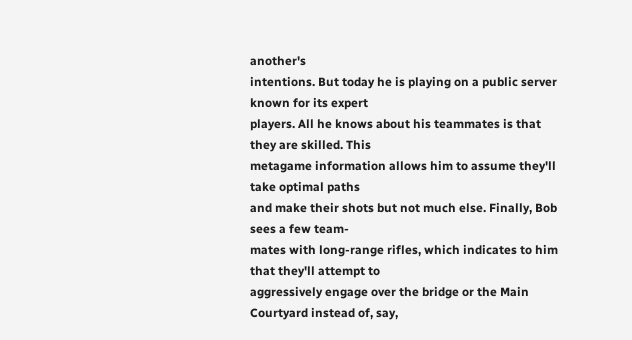another's
intentions. But today he is playing on a public server known for its expert
players. All he knows about his teammates is that they are skilled. This
metagame information allows him to assume they'll take optimal paths
and make their shots but not much else. Finally, Bob sees a few team-
mates with long-range rifles, which indicates to him that they'll attempt to
aggressively engage over the bridge or the Main Courtyard instead of, say,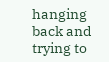hanging back and trying to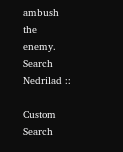ambush the enemy.
Search Nedrilad ::

Custom Search